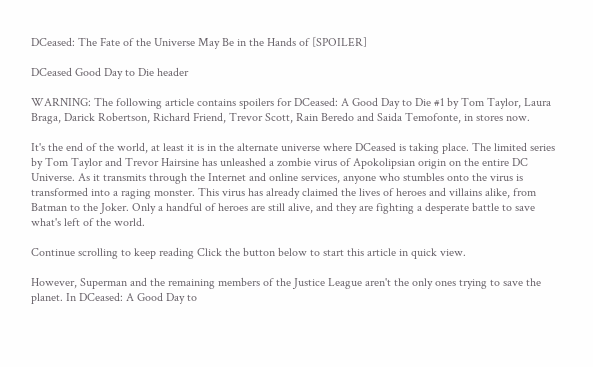DCeased: The Fate of the Universe May Be in the Hands of [SPOILER]

DCeased Good Day to Die header

WARNING: The following article contains spoilers for DCeased: A Good Day to Die #1 by Tom Taylor, Laura Braga, Darick Robertson, Richard Friend, Trevor Scott, Rain Beredo and Saida Temofonte, in stores now.

It's the end of the world, at least it is in the alternate universe where DCeased is taking place. The limited series by Tom Taylor and Trevor Hairsine has unleashed a zombie virus of Apokolipsian origin on the entire DC Universe. As it transmits through the Internet and online services, anyone who stumbles onto the virus is transformed into a raging monster. This virus has already claimed the lives of heroes and villains alike, from Batman to the Joker. Only a handful of heroes are still alive, and they are fighting a desperate battle to save what's left of the world.

Continue scrolling to keep reading Click the button below to start this article in quick view.

However, Superman and the remaining members of the Justice League aren't the only ones trying to save the planet. In DCeased: A Good Day to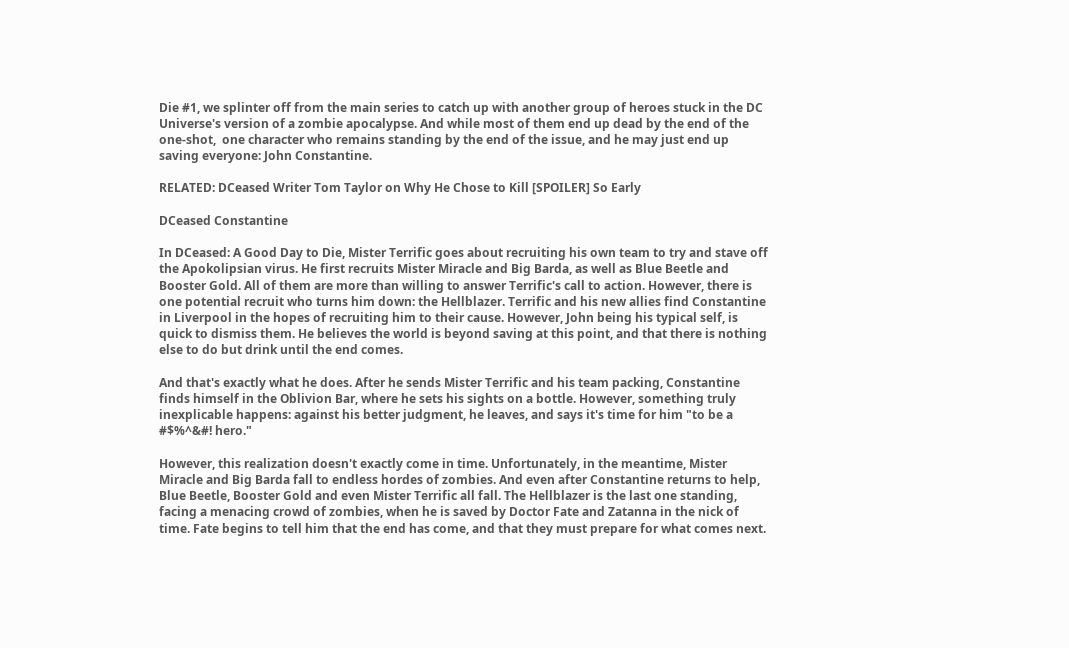Die #1, we splinter off from the main series to catch up with another group of heroes stuck in the DC Universe's version of a zombie apocalypse. And while most of them end up dead by the end of the one-shot,  one character who remains standing by the end of the issue, and he may just end up saving everyone: John Constantine.

RELATED: DCeased Writer Tom Taylor on Why He Chose to Kill [SPOILER] So Early

DCeased Constantine

In DCeased: A Good Day to Die, Mister Terrific goes about recruiting his own team to try and stave off the Apokolipsian virus. He first recruits Mister Miracle and Big Barda, as well as Blue Beetle and Booster Gold. All of them are more than willing to answer Terrific's call to action. However, there is one potential recruit who turns him down: the Hellblazer. Terrific and his new allies find Constantine in Liverpool in the hopes of recruiting him to their cause. However, John being his typical self, is quick to dismiss them. He believes the world is beyond saving at this point, and that there is nothing else to do but drink until the end comes.

And that's exactly what he does. After he sends Mister Terrific and his team packing, Constantine finds himself in the Oblivion Bar, where he sets his sights on a bottle. However, something truly inexplicable happens: against his better judgment, he leaves, and says it's time for him "to be a #$%^&#! hero."

However, this realization doesn't exactly come in time. Unfortunately, in the meantime, Mister Miracle and Big Barda fall to endless hordes of zombies. And even after Constantine returns to help, Blue Beetle, Booster Gold and even Mister Terrific all fall. The Hellblazer is the last one standing, facing a menacing crowd of zombies, when he is saved by Doctor Fate and Zatanna in the nick of time. Fate begins to tell him that the end has come, and that they must prepare for what comes next.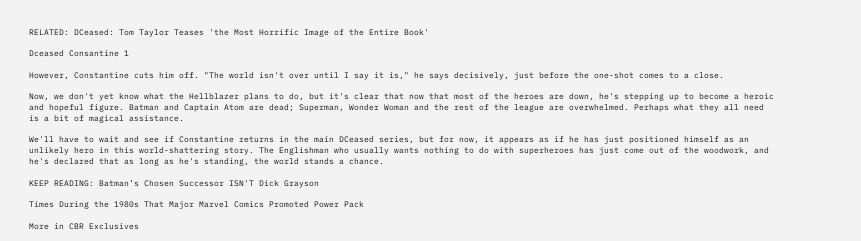RELATED: DCeased: Tom Taylor Teases 'the Most Horrific Image of the Entire Book'

Dceased Consantine 1

However, Constantine cuts him off. "The world isn't over until I say it is," he says decisively, just before the one-shot comes to a close.

Now, we don't yet know what the Hellblazer plans to do, but it's clear that now that most of the heroes are down, he's stepping up to become a heroic and hopeful figure. Batman and Captain Atom are dead; Superman, Wonder Woman and the rest of the league are overwhelmed. Perhaps what they all need is a bit of magical assistance.

We'll have to wait and see if Constantine returns in the main DCeased series, but for now, it appears as if he has just positioned himself as an unlikely hero in this world-shattering story. The Englishman who usually wants nothing to do with superheroes has just come out of the woodwork, and he's declared that as long as he's standing, the world stands a chance.

KEEP READING: Batman’s Chosen Successor ISN'T Dick Grayson

Times During the 1980s That Major Marvel Comics Promoted Power Pack

More in CBR Exclusives